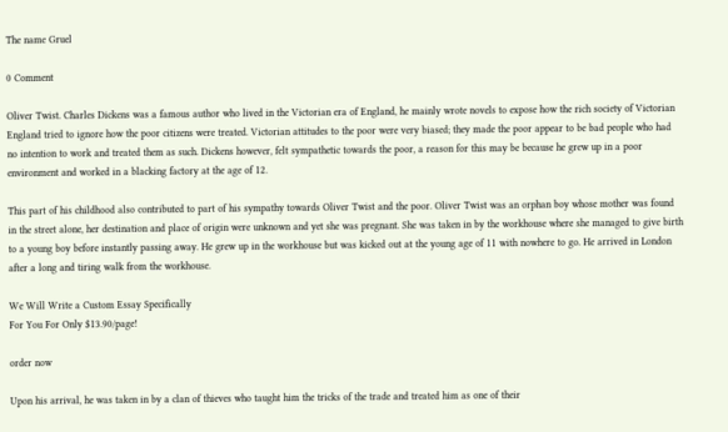The name Gruel

0 Comment

Oliver Twist. Charles Dickens was a famous author who lived in the Victorian era of England, he mainly wrote novels to expose how the rich society of Victorian England tried to ignore how the poor citizens were treated. Victorian attitudes to the poor were very biased; they made the poor appear to be bad people who had no intention to work and treated them as such. Dickens however, felt sympathetic towards the poor, a reason for this may be because he grew up in a poor environment and worked in a blacking factory at the age of 12.

This part of his childhood also contributed to part of his sympathy towards Oliver Twist and the poor. Oliver Twist was an orphan boy whose mother was found in the street alone, her destination and place of origin were unknown and yet she was pregnant. She was taken in by the workhouse where she managed to give birth to a young boy before instantly passing away. He grew up in the workhouse but was kicked out at the young age of 11 with nowhere to go. He arrived in London after a long and tiring walk from the workhouse.

We Will Write a Custom Essay Specifically
For You For Only $13.90/page!

order now

Upon his arrival, he was taken in by a clan of thieves who taught him the tricks of the trade and treated him as one of their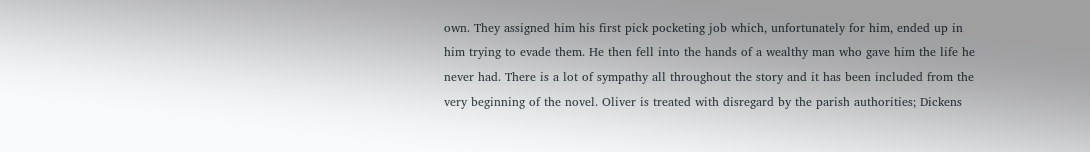own. They assigned him his first pick pocketing job which, unfortunately for him, ended up in him trying to evade them. He then fell into the hands of a wealthy man who gave him the life he never had. There is a lot of sympathy all throughout the story and it has been included from the very beginning of the novel. Oliver is treated with disregard by the parish authorities; Dickens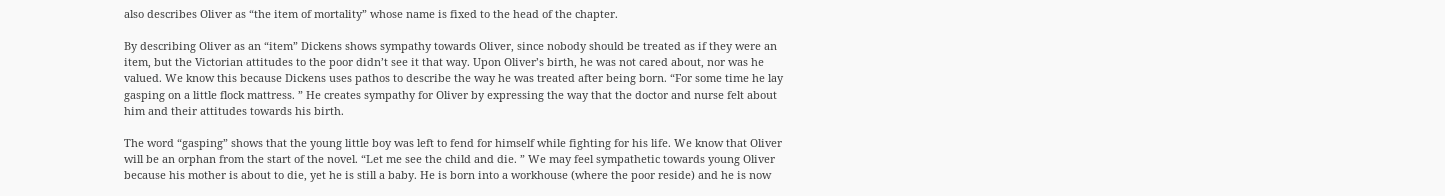also describes Oliver as “the item of mortality” whose name is fixed to the head of the chapter.

By describing Oliver as an “item” Dickens shows sympathy towards Oliver, since nobody should be treated as if they were an item, but the Victorian attitudes to the poor didn’t see it that way. Upon Oliver’s birth, he was not cared about, nor was he valued. We know this because Dickens uses pathos to describe the way he was treated after being born. “For some time he lay gasping on a little flock mattress. ” He creates sympathy for Oliver by expressing the way that the doctor and nurse felt about him and their attitudes towards his birth.

The word “gasping” shows that the young little boy was left to fend for himself while fighting for his life. We know that Oliver will be an orphan from the start of the novel. “Let me see the child and die. ” We may feel sympathetic towards young Oliver because his mother is about to die, yet he is still a baby. He is born into a workhouse (where the poor reside) and he is now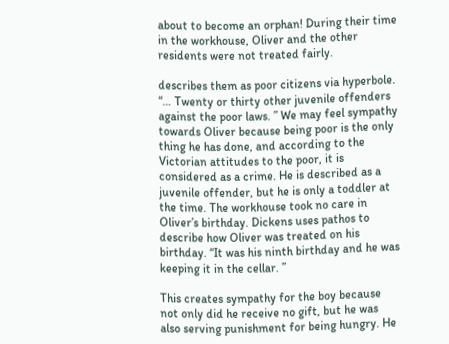about to become an orphan! During their time in the workhouse, Oliver and the other residents were not treated fairly.

describes them as poor citizens via hyperbole. “… Twenty or thirty other juvenile offenders against the poor laws. ” We may feel sympathy towards Oliver because being poor is the only thing he has done, and according to the Victorian attitudes to the poor, it is considered as a crime. He is described as a juvenile offender, but he is only a toddler at the time. The workhouse took no care in Oliver’s birthday. Dickens uses pathos to describe how Oliver was treated on his birthday. “It was his ninth birthday and he was keeping it in the cellar. ”

This creates sympathy for the boy because not only did he receive no gift, but he was also serving punishment for being hungry. He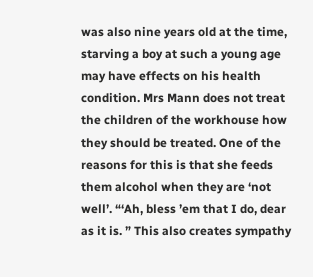was also nine years old at the time, starving a boy at such a young age may have effects on his health condition. Mrs Mann does not treat the children of the workhouse how they should be treated. One of the reasons for this is that she feeds them alcohol when they are ‘not well’. “‘Ah, bless ’em that I do, dear as it is. ” This also creates sympathy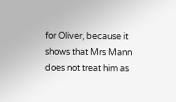for Oliver, because it shows that Mrs Mann does not treat him as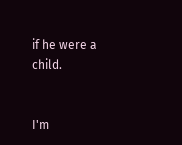if he were a child.


I'm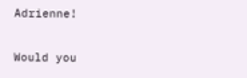Adrienne!

Would you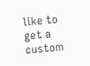like to get a custom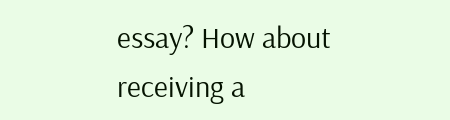essay? How about receiving a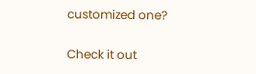customized one?

Check it out